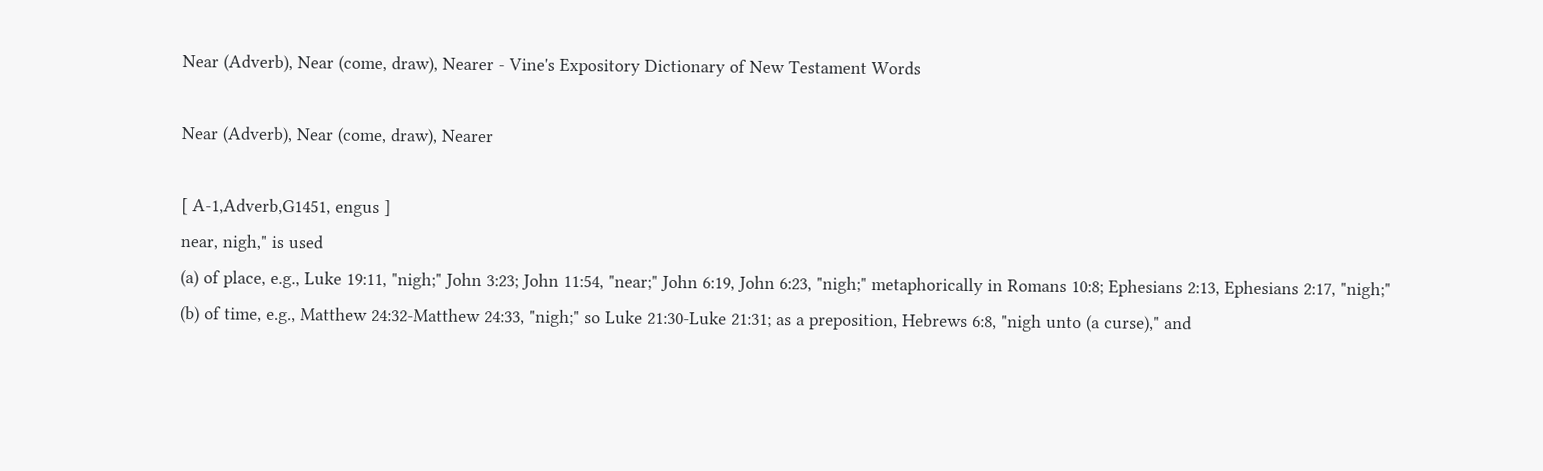Near (Adverb), Near (come, draw), Nearer - Vine's Expository Dictionary of New Testament Words

Near (Adverb), Near (come, draw), Nearer

[ A-1,Adverb,G1451, engus ]
near, nigh," is used
(a) of place, e.g., Luke 19:11, "nigh;" John 3:23; John 11:54, "near;" John 6:19, John 6:23, "nigh;" metaphorically in Romans 10:8; Ephesians 2:13, Ephesians 2:17, "nigh;"
(b) of time, e.g., Matthew 24:32-Matthew 24:33, "nigh;" so Luke 21:30-Luke 21:31; as a preposition, Hebrews 6:8, "nigh unto (a curse)," and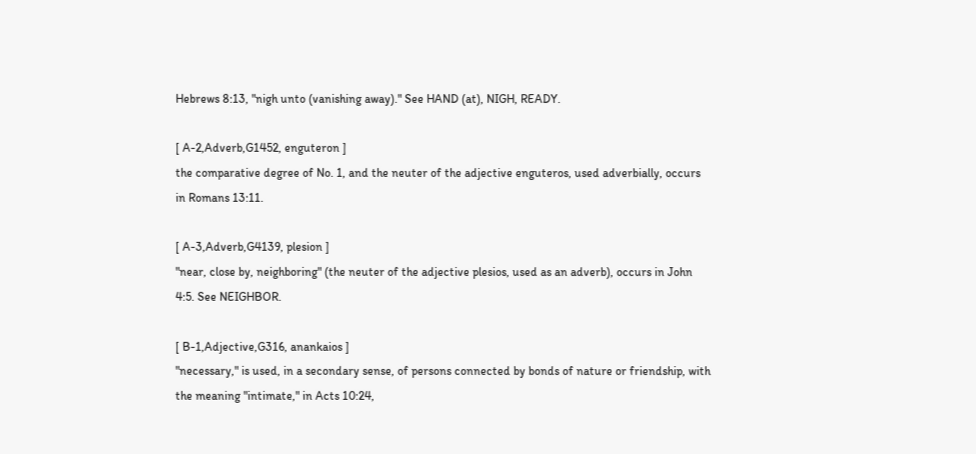Hebrews 8:13, "nigh unto (vanishing away)." See HAND (at), NIGH, READY.

[ A-2,Adverb,G1452, enguteron ]
the comparative degree of No. 1, and the neuter of the adjective enguteros, used adverbially, occurs in Romans 13:11.

[ A-3,Adverb,G4139, plesion ]
"near, close by, neighboring" (the neuter of the adjective plesios, used as an adverb), occurs in John 4:5. See NEIGHBOR.

[ B-1,Adjective,G316, anankaios ]
"necessary," is used, in a secondary sense, of persons connected by bonds of nature or friendship, with the meaning "intimate," in Acts 10:24,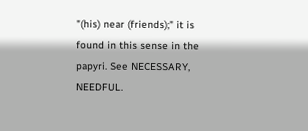"(his) near (friends);" it is found in this sense in the papyri. See NECESSARY, NEEDFUL.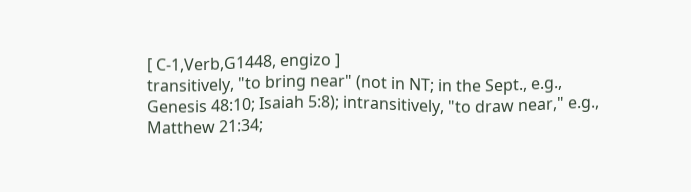[ C-1,Verb,G1448, engizo ]
transitively, "to bring near" (not in NT; in the Sept., e.g., Genesis 48:10; Isaiah 5:8); intransitively, "to draw near," e.g., Matthew 21:34;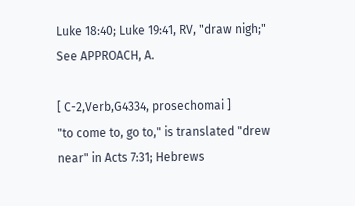Luke 18:40; Luke 19:41, RV, "draw nigh;" See APPROACH, A.

[ C-2,Verb,G4334, prosechomai ]
"to come to, go to," is translated "drew near" in Acts 7:31; Hebrews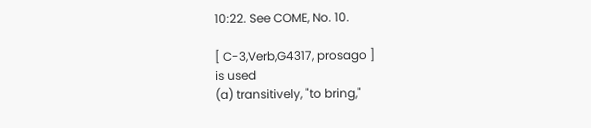10:22. See COME, No. 10.

[ C-3,Verb,G4317, prosago ]
is used
(a) transitively, "to bring,"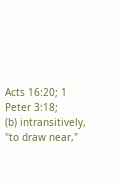Acts 16:20; 1 Peter 3:18;
(b) intransitively, "to draw near,"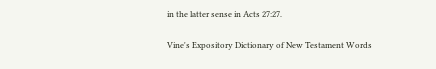in the latter sense in Acts 27:27.

Vine's Expository Dictionary of New Testament Words